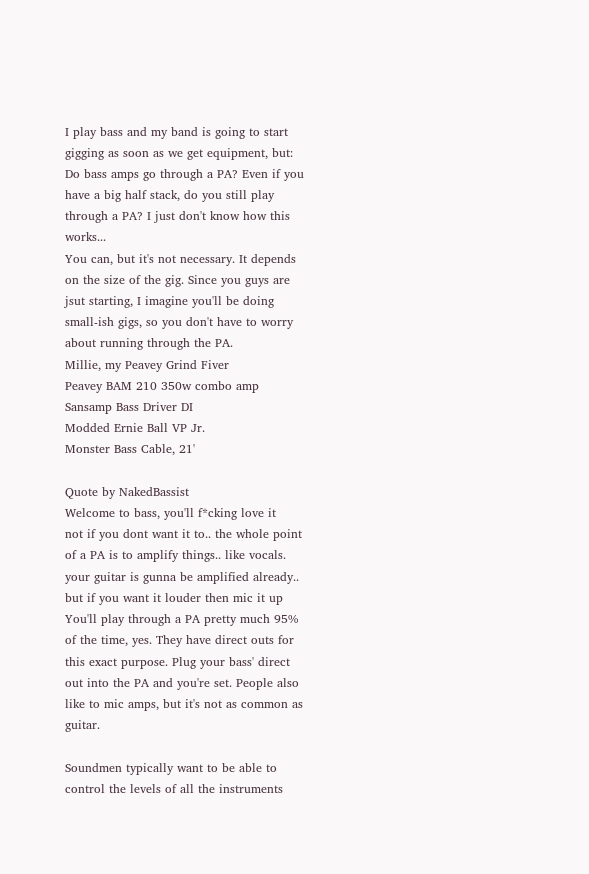I play bass and my band is going to start gigging as soon as we get equipment, but: Do bass amps go through a PA? Even if you have a big half stack, do you still play through a PA? I just don't know how this works...
You can, but it's not necessary. It depends on the size of the gig. Since you guys are jsut starting, I imagine you'll be doing small-ish gigs, so you don't have to worry about running through the PA.
Millie, my Peavey Grind Fiver
Peavey BAM 210 350w combo amp
Sansamp Bass Driver DI
Modded Ernie Ball VP Jr.
Monster Bass Cable, 21'

Quote by NakedBassist
Welcome to bass, you'll f*cking love it
not if you dont want it to.. the whole point of a PA is to amplify things.. like vocals. your guitar is gunna be amplified already.. but if you want it louder then mic it up
You'll play through a PA pretty much 95% of the time, yes. They have direct outs for this exact purpose. Plug your bass' direct out into the PA and you're set. People also like to mic amps, but it's not as common as guitar.

Soundmen typically want to be able to control the levels of all the instruments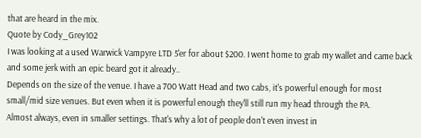that are heard in the mix.
Quote by Cody_Grey102
I was looking at a used Warwick Vampyre LTD 5'er for about $200. I went home to grab my wallet and came back and some jerk with an epic beard got it already..
Depends on the size of the venue. I have a 700 Watt Head and two cabs, it's powerful enough for most small/mid size venues. But even when it is powerful enough they'll still run my head through the PA.
Almost always, even in smaller settings. That's why a lot of people don't even invest in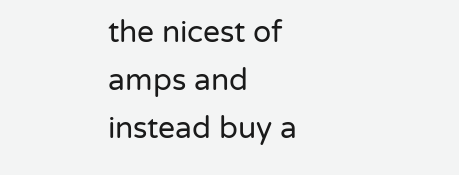the nicest of amps and instead buy a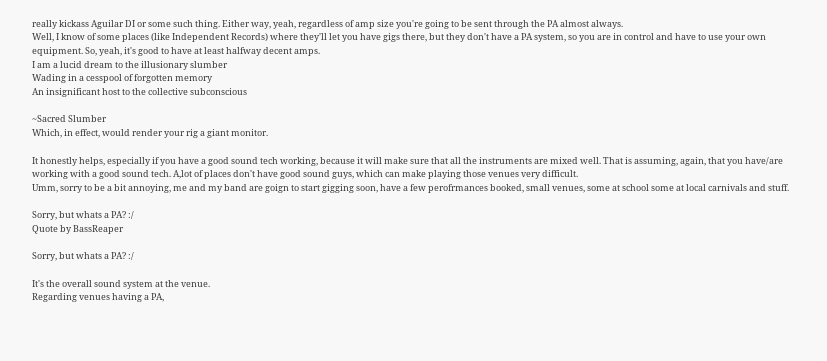really kickass Aguilar DI or some such thing. Either way, yeah, regardless of amp size you're going to be sent through the PA almost always.
Well, I know of some places (like Independent Records) where they'll let you have gigs there, but they don't have a PA system, so you are in control and have to use your own equipment. So, yeah, it's good to have at least halfway decent amps.
I am a lucid dream to the illusionary slumber
Wading in a cesspool of forgotten memory
An insignificant host to the collective subconscious

~Sacred Slumber
Which, in effect, would render your rig a giant monitor.

It honestly helps, especially if you have a good sound tech working, because it will make sure that all the instruments are mixed well. That is assuming, again, that you have/are working with a good sound tech. A,lot of places don't have good sound guys, which can make playing those venues very difficult.
Umm, sorry to be a bit annoying, me and my band are goign to start gigging soon, have a few perofrmances booked, small venues, some at school some at local carnivals and stuff.

Sorry, but whats a PA? :/
Quote by BassReaper

Sorry, but whats a PA? :/

It's the overall sound system at the venue.
Regarding venues having a PA,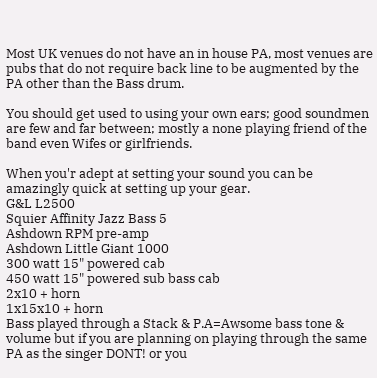Most UK venues do not have an in house PA, most venues are pubs that do not require back line to be augmented by the PA other than the Bass drum.

You should get used to using your own ears; good soundmen are few and far between; mostly a none playing friend of the band even Wifes or girlfriends.

When you'r adept at setting your sound you can be amazingly quick at setting up your gear.
G&L L2500
Squier Affinity Jazz Bass 5
Ashdown RPM pre-amp
Ashdown Little Giant 1000
300 watt 15" powered cab
450 watt 15" powered sub bass cab
2x10 + horn
1x15x10 + horn
Bass played through a Stack & P.A=Awsome bass tone & volume but if you are planning on playing through the same PA as the singer DONT! or you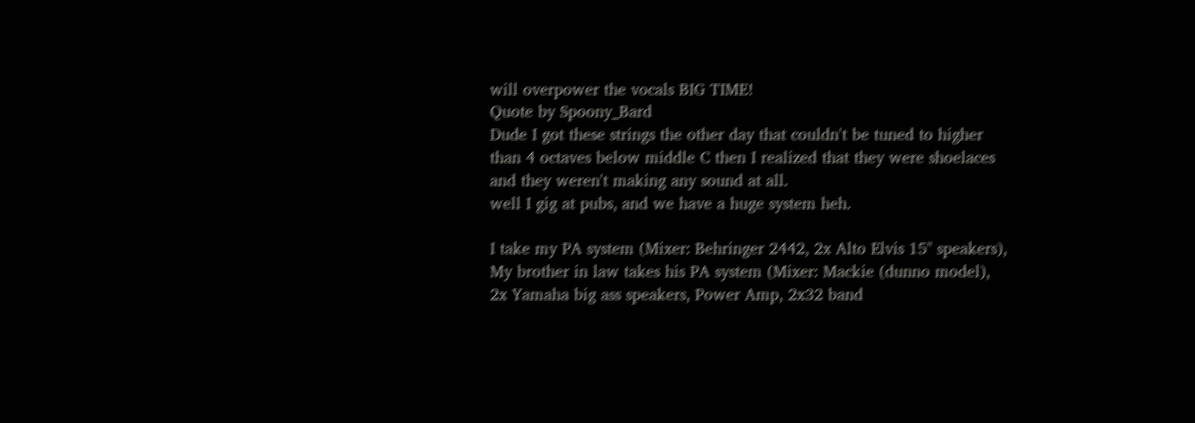will overpower the vocals BIG TIME!
Quote by Spoony_Bard
Dude I got these strings the other day that couldn't be tuned to higher than 4 octaves below middle C then I realized that they were shoelaces and they weren't making any sound at all.
well I gig at pubs, and we have a huge system heh.

I take my PA system (Mixer: Behringer 2442, 2x Alto Elvis 15" speakers),
My brother in law takes his PA system (Mixer: Mackie (dunno model), 2x Yamaha big ass speakers, Power Amp, 2x32 band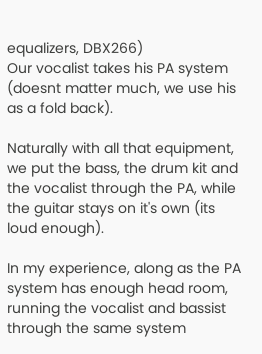equalizers, DBX266)
Our vocalist takes his PA system (doesnt matter much, we use his as a fold back).

Naturally with all that equipment, we put the bass, the drum kit and the vocalist through the PA, while the guitar stays on it's own (its loud enough).

In my experience, along as the PA system has enough head room, running the vocalist and bassist through the same system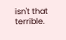isn't that terrible.